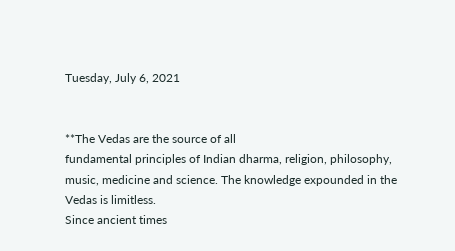Tuesday, July 6, 2021


**The Vedas are the source of all
fundamental principles of Indian dharma, religion, philosophy,
music, medicine and science. The knowledge expounded in the
Vedas is limitless.
Since ancient times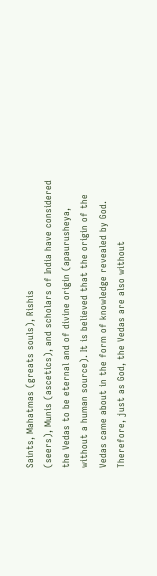Saints, Mahatmas (greats souls), Rishis
(seers), Munis (ascetics), and scholars of India have considered
the Vedas to be eternal and of divine origin (apaurusheya,
without a human source). It is believed that the origin of the
Vedas came about in the form of knowledge revealed by God.
Therefore, just as God, the Vedas are also without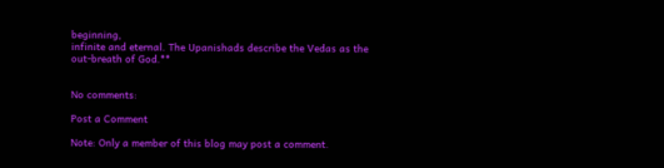beginning,
infinite and eternal. The Upanishads describe the Vedas as the
out-breath of God.**


No comments:

Post a Comment

Note: Only a member of this blog may post a comment.